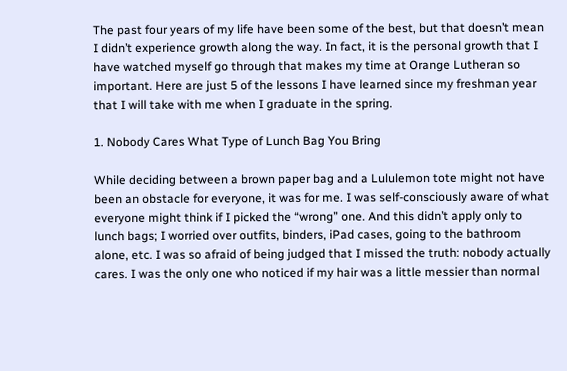The past four years of my life have been some of the best, but that doesn’t mean I didn’t experience growth along the way. In fact, it is the personal growth that I have watched myself go through that makes my time at Orange Lutheran so important. Here are just 5 of the lessons I have learned since my freshman year that I will take with me when I graduate in the spring.

1. Nobody Cares What Type of Lunch Bag You Bring

While deciding between a brown paper bag and a Lululemon tote might not have been an obstacle for everyone, it was for me. I was self-consciously aware of what everyone might think if I picked the “wrong” one. And this didn’t apply only to lunch bags; I worried over outfits, binders, iPad cases, going to the bathroom alone, etc. I was so afraid of being judged that I missed the truth: nobody actually cares. I was the only one who noticed if my hair was a little messier than normal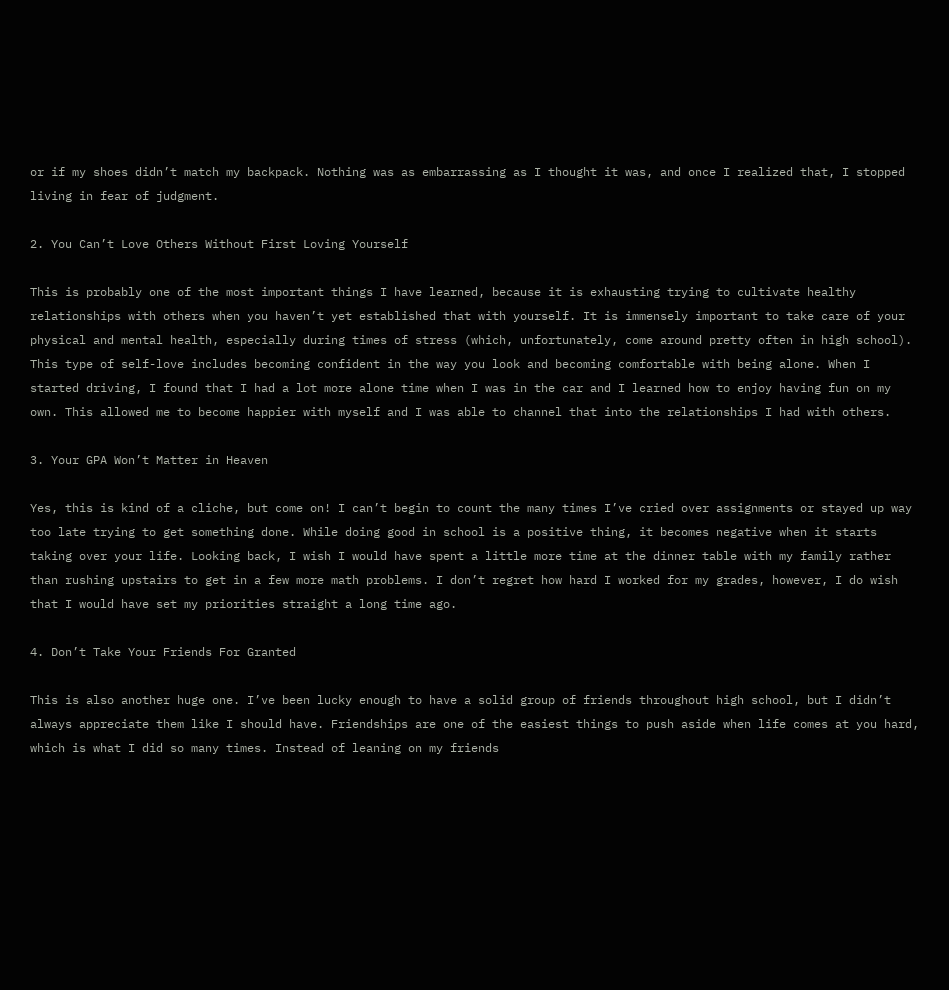or if my shoes didn’t match my backpack. Nothing was as embarrassing as I thought it was, and once I realized that, I stopped living in fear of judgment.

2. You Can’t Love Others Without First Loving Yourself

This is probably one of the most important things I have learned, because it is exhausting trying to cultivate healthy relationships with others when you haven’t yet established that with yourself. It is immensely important to take care of your physical and mental health, especially during times of stress (which, unfortunately, come around pretty often in high school). This type of self-love includes becoming confident in the way you look and becoming comfortable with being alone. When I started driving, I found that I had a lot more alone time when I was in the car and I learned how to enjoy having fun on my own. This allowed me to become happier with myself and I was able to channel that into the relationships I had with others.

3. Your GPA Won’t Matter in Heaven

Yes, this is kind of a cliche, but come on! I can’t begin to count the many times I’ve cried over assignments or stayed up way too late trying to get something done. While doing good in school is a positive thing, it becomes negative when it starts taking over your life. Looking back, I wish I would have spent a little more time at the dinner table with my family rather than rushing upstairs to get in a few more math problems. I don’t regret how hard I worked for my grades, however, I do wish that I would have set my priorities straight a long time ago.

4. Don’t Take Your Friends For Granted

This is also another huge one. I’ve been lucky enough to have a solid group of friends throughout high school, but I didn’t always appreciate them like I should have. Friendships are one of the easiest things to push aside when life comes at you hard, which is what I did so many times. Instead of leaning on my friends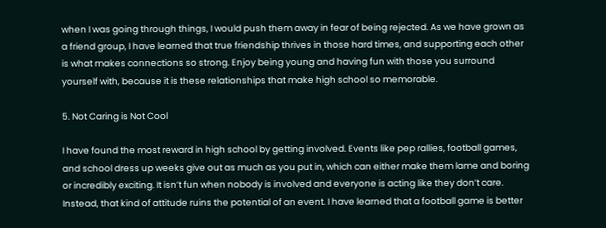when I was going through things, I would push them away in fear of being rejected. As we have grown as a friend group, I have learned that true friendship thrives in those hard times, and supporting each other is what makes connections so strong. Enjoy being young and having fun with those you surround yourself with, because it is these relationships that make high school so memorable.

5. Not Caring is Not Cool

I have found the most reward in high school by getting involved. Events like pep rallies, football games, and school dress up weeks give out as much as you put in, which can either make them lame and boring or incredibly exciting. It isn’t fun when nobody is involved and everyone is acting like they don’t care. Instead, that kind of attitude ruins the potential of an event. I have learned that a football game is better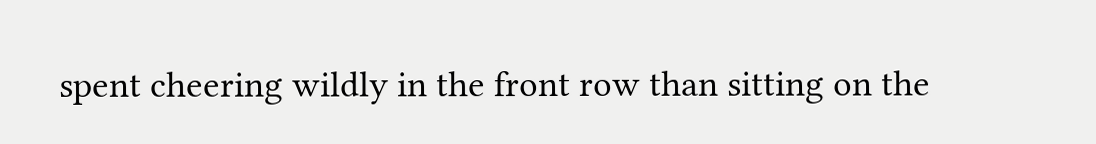spent cheering wildly in the front row than sitting on the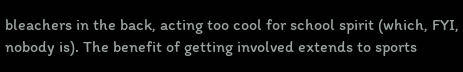bleachers in the back, acting too cool for school spirit (which, FYI, nobody is). The benefit of getting involved extends to sports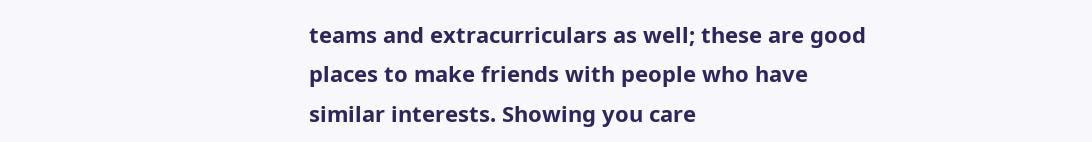teams and extracurriculars as well; these are good places to make friends with people who have similar interests. Showing you care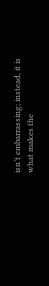isn’t embarrassing; instead, it is what makes the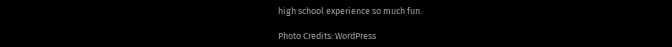high school experience so much fun.

Photo Credits: WordPress